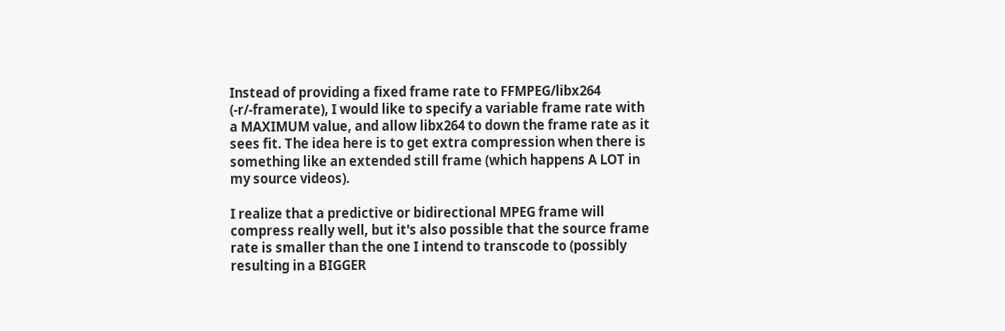Instead of providing a fixed frame rate to FFMPEG/libx264 (-r/-framerate), I would like to specify a variable frame rate with a MAXIMUM value, and allow libx264 to down the frame rate as it sees fit. The idea here is to get extra compression when there is something like an extended still frame (which happens A LOT in my source videos).

I realize that a predictive or bidirectional MPEG frame will compress really well, but it's also possible that the source frame rate is smaller than the one I intend to transcode to (possibly resulting in a BIGGER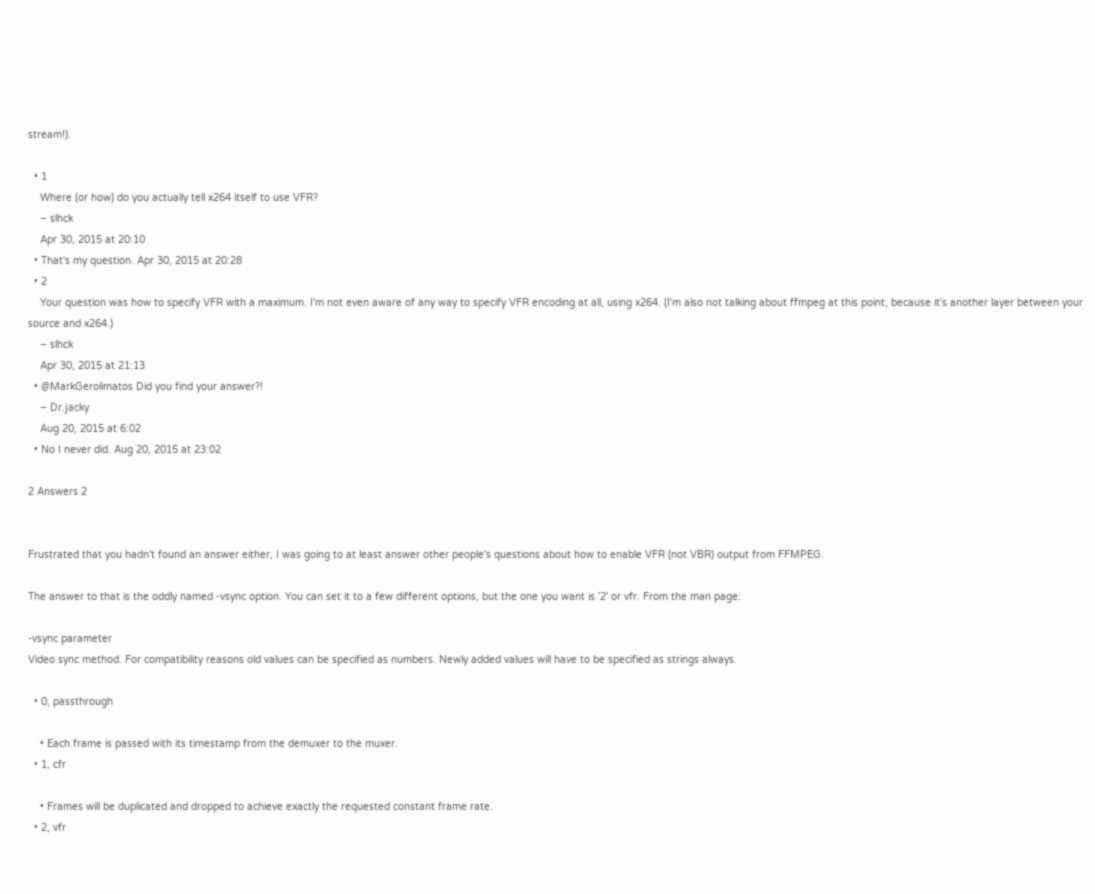stream!).

  • 1
    Where (or how) do you actually tell x264 itself to use VFR?
    – slhck
    Apr 30, 2015 at 20:10
  • That's my question. Apr 30, 2015 at 20:28
  • 2
    Your question was how to specify VFR with a maximum. I'm not even aware of any way to specify VFR encoding at all, using x264. (I'm also not talking about ffmpeg at this point, because it's another layer between your source and x264.)
    – slhck
    Apr 30, 2015 at 21:13
  • @MarkGerolimatos Did you find your answer?!
    – Dr.jacky
    Aug 20, 2015 at 6:02
  • No I never did. Aug 20, 2015 at 23:02

2 Answers 2


Frustrated that you hadn't found an answer either, I was going to at least answer other people's questions about how to enable VFR (not VBR) output from FFMPEG.

The answer to that is the oddly named -vsync option. You can set it to a few different options, but the one you want is '2' or vfr. From the man page:

-vsync parameter
Video sync method. For compatibility reasons old values can be specified as numbers. Newly added values will have to be specified as strings always.

  • 0, passthrough

    • Each frame is passed with its timestamp from the demuxer to the muxer.
  • 1, cfr

    • Frames will be duplicated and dropped to achieve exactly the requested constant frame rate.
  • 2, vfr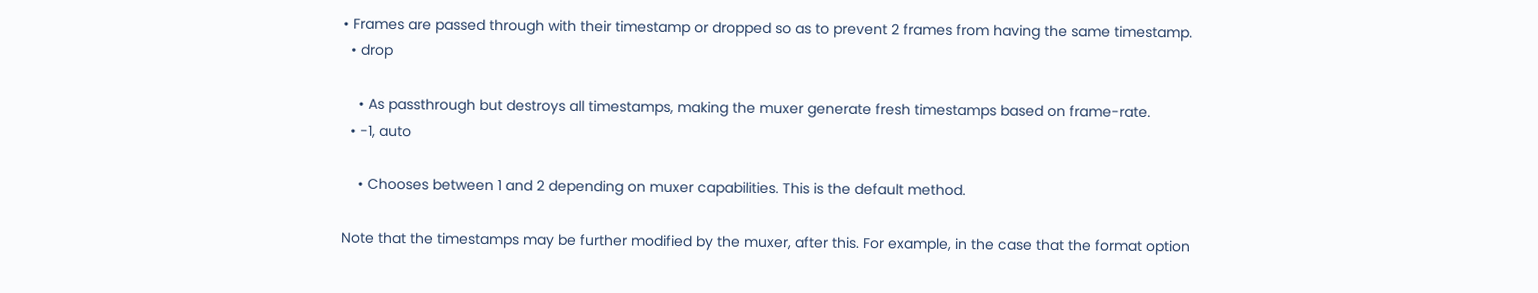• Frames are passed through with their timestamp or dropped so as to prevent 2 frames from having the same timestamp.
  • drop

    • As passthrough but destroys all timestamps, making the muxer generate fresh timestamps based on frame-rate.
  • -1, auto

    • Chooses between 1 and 2 depending on muxer capabilities. This is the default method.

Note that the timestamps may be further modified by the muxer, after this. For example, in the case that the format option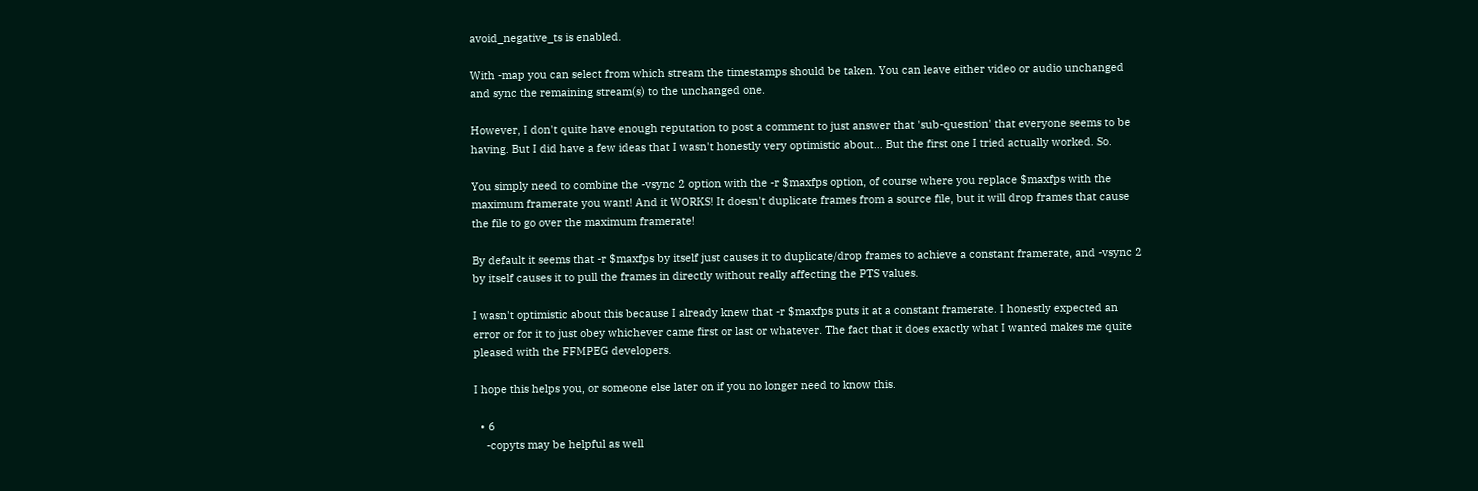avoid_negative_ts is enabled.

With -map you can select from which stream the timestamps should be taken. You can leave either video or audio unchanged and sync the remaining stream(s) to the unchanged one.

However, I don't quite have enough reputation to post a comment to just answer that 'sub-question' that everyone seems to be having. But I did have a few ideas that I wasn't honestly very optimistic about... But the first one I tried actually worked. So.

You simply need to combine the -vsync 2 option with the -r $maxfps option, of course where you replace $maxfps with the maximum framerate you want! And it WORKS! It doesn't duplicate frames from a source file, but it will drop frames that cause the file to go over the maximum framerate!

By default it seems that -r $maxfps by itself just causes it to duplicate/drop frames to achieve a constant framerate, and -vsync 2 by itself causes it to pull the frames in directly without really affecting the PTS values.

I wasn't optimistic about this because I already knew that -r $maxfps puts it at a constant framerate. I honestly expected an error or for it to just obey whichever came first or last or whatever. The fact that it does exactly what I wanted makes me quite pleased with the FFMPEG developers.

I hope this helps you, or someone else later on if you no longer need to know this.

  • 6
    -copyts may be helpful as well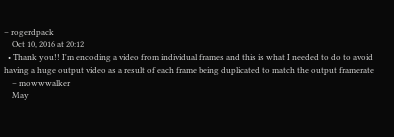– rogerdpack
    Oct 10, 2016 at 20:12
  • Thank you!! I'm encoding a video from individual frames and this is what I needed to do to avoid having a huge output video as a result of each frame being duplicated to match the output framerate
    – mowwwalker
    May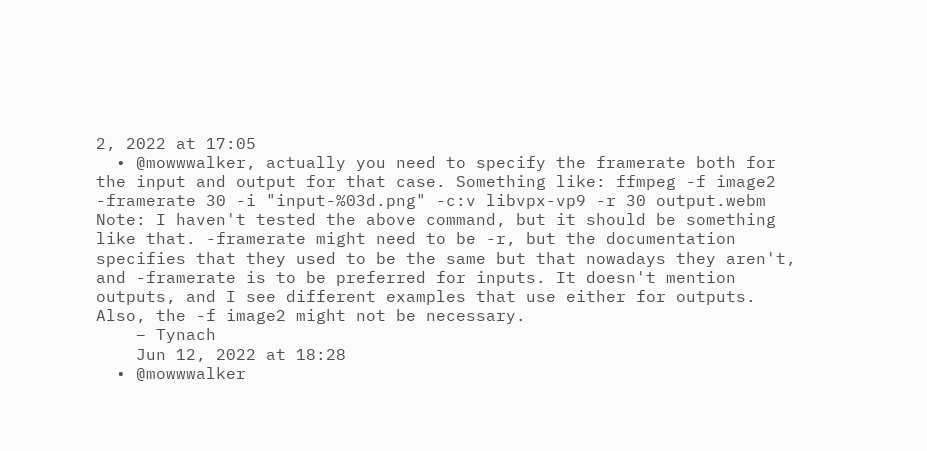2, 2022 at 17:05
  • @mowwwalker, actually you need to specify the framerate both for the input and output for that case. Something like: ffmpeg -f image2 -framerate 30 -i "input-%03d.png" -c:v libvpx-vp9 -r 30 output.webm Note: I haven't tested the above command, but it should be something like that. -framerate might need to be -r, but the documentation specifies that they used to be the same but that nowadays they aren't, and -framerate is to be preferred for inputs. It doesn't mention outputs, and I see different examples that use either for outputs. Also, the -f image2 might not be necessary.
    – Tynach
    Jun 12, 2022 at 18:28
  • @mowwwalker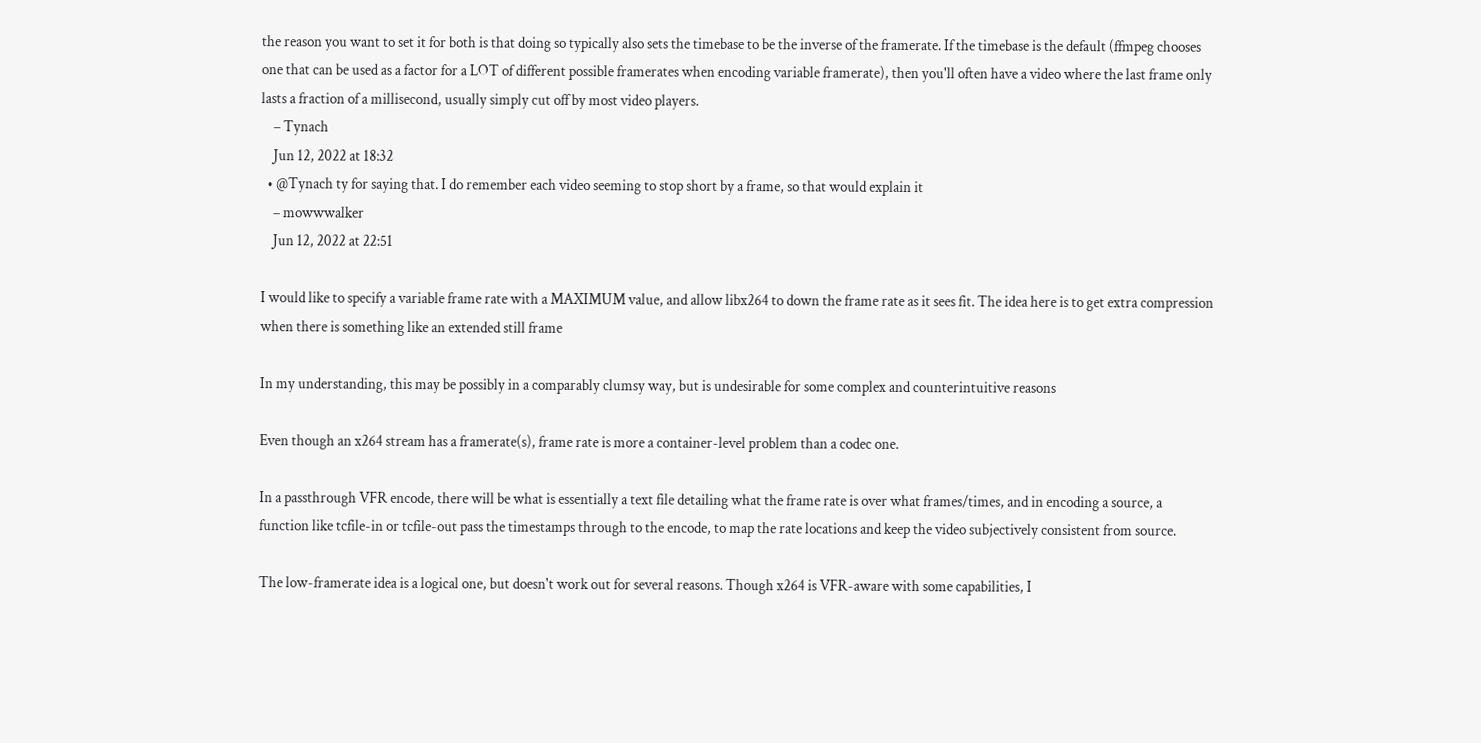the reason you want to set it for both is that doing so typically also sets the timebase to be the inverse of the framerate. If the timebase is the default (ffmpeg chooses one that can be used as a factor for a LOT of different possible framerates when encoding variable framerate), then you'll often have a video where the last frame only lasts a fraction of a millisecond, usually simply cut off by most video players.
    – Tynach
    Jun 12, 2022 at 18:32
  • @Tynach ty for saying that. I do remember each video seeming to stop short by a frame, so that would explain it
    – mowwwalker
    Jun 12, 2022 at 22:51

I would like to specify a variable frame rate with a MAXIMUM value, and allow libx264 to down the frame rate as it sees fit. The idea here is to get extra compression when there is something like an extended still frame

In my understanding, this may be possibly in a comparably clumsy way, but is undesirable for some complex and counterintuitive reasons

Even though an x264 stream has a framerate(s), frame rate is more a container-level problem than a codec one.

In a passthrough VFR encode, there will be what is essentially a text file detailing what the frame rate is over what frames/times, and in encoding a source, a function like tcfile-in or tcfile-out pass the timestamps through to the encode, to map the rate locations and keep the video subjectively consistent from source.

The low-framerate idea is a logical one, but doesn't work out for several reasons. Though x264 is VFR-aware with some capabilities, I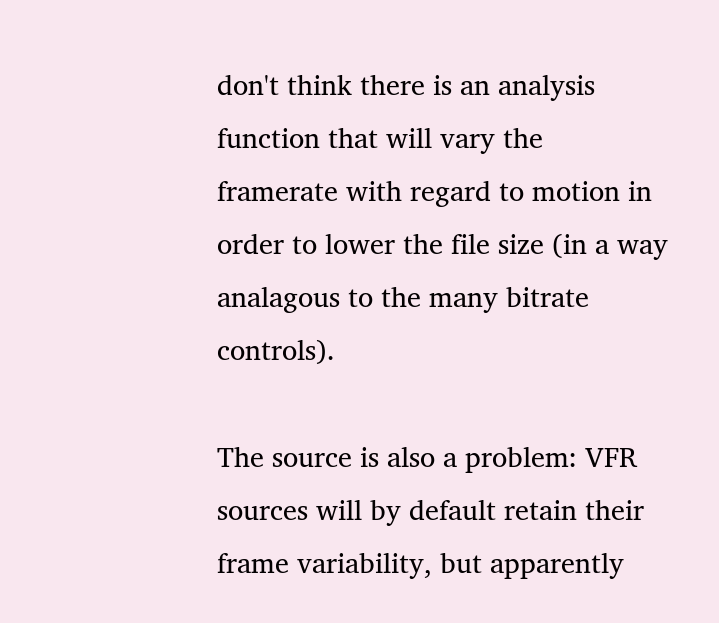don't think there is an analysis function that will vary the framerate with regard to motion in order to lower the file size (in a way analagous to the many bitrate controls).

The source is also a problem: VFR sources will by default retain their frame variability, but apparently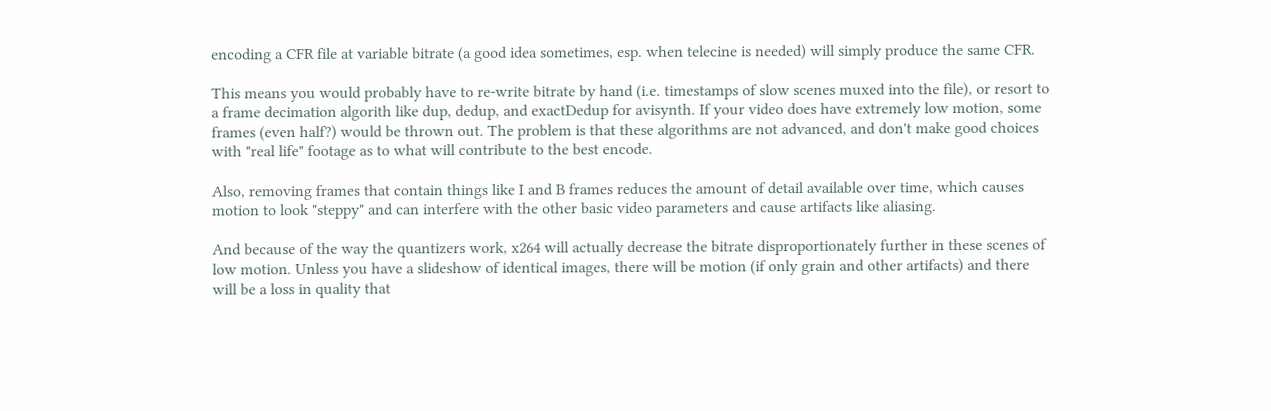encoding a CFR file at variable bitrate (a good idea sometimes, esp. when telecine is needed) will simply produce the same CFR.

This means you would probably have to re-write bitrate by hand (i.e. timestamps of slow scenes muxed into the file), or resort to a frame decimation algorith like dup, dedup, and exactDedup for avisynth. If your video does have extremely low motion, some frames (even half?) would be thrown out. The problem is that these algorithms are not advanced, and don't make good choices with "real life" footage as to what will contribute to the best encode.

Also, removing frames that contain things like I and B frames reduces the amount of detail available over time, which causes motion to look "steppy" and can interfere with the other basic video parameters and cause artifacts like aliasing.

And because of the way the quantizers work, x264 will actually decrease the bitrate disproportionately further in these scenes of low motion. Unless you have a slideshow of identical images, there will be motion (if only grain and other artifacts) and there will be a loss in quality that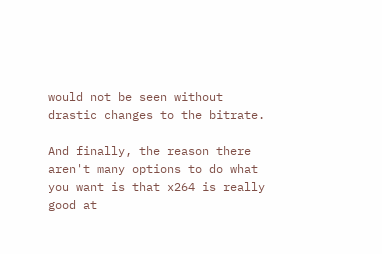would not be seen without drastic changes to the bitrate.

And finally, the reason there aren't many options to do what you want is that x264 is really good at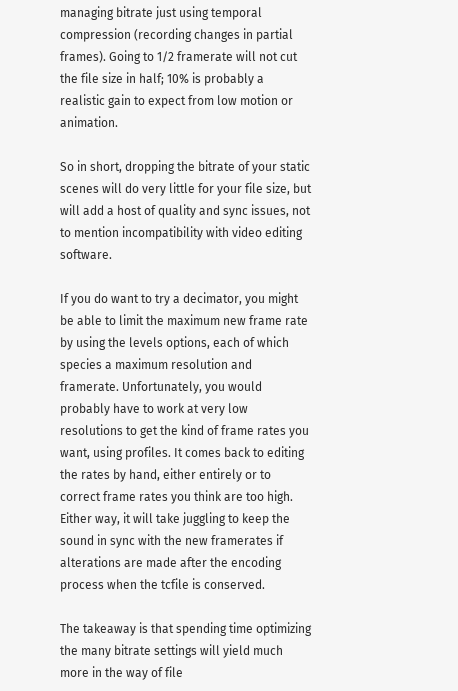managing bitrate just using temporal compression (recording changes in partial frames). Going to 1/2 framerate will not cut the file size in half; 10% is probably a realistic gain to expect from low motion or animation.

So in short, dropping the bitrate of your static scenes will do very little for your file size, but will add a host of quality and sync issues, not to mention incompatibility with video editing software.

If you do want to try a decimator, you might be able to limit the maximum new frame rate by using the levels options, each of which species a maximum resolution and framerate. Unfortunately, you would probably have to work at very low resolutions to get the kind of frame rates you want, using profiles. It comes back to editing the rates by hand, either entirely or to correct frame rates you think are too high. Either way, it will take juggling to keep the sound in sync with the new framerates if alterations are made after the encoding process when the tcfile is conserved.

The takeaway is that spending time optimizing the many bitrate settings will yield much more in the way of file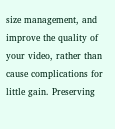size management, and improve the quality of your video, rather than cause complications for little gain. Preserving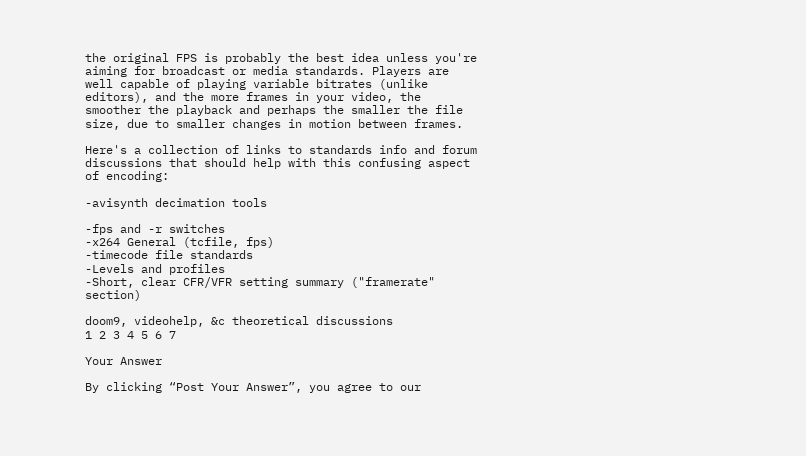the original FPS is probably the best idea unless you're aiming for broadcast or media standards. Players are well capable of playing variable bitrates (unlike editors), and the more frames in your video, the smoother the playback and perhaps the smaller the file size, due to smaller changes in motion between frames.

Here's a collection of links to standards info and forum discussions that should help with this confusing aspect of encoding:

-avisynth decimation tools

-fps and -r switches
-x264 General (tcfile, fps)
-timecode file standards
-Levels and profiles
-Short, clear CFR/VFR setting summary ("framerate" section)

doom9, videohelp, &c theoretical discussions
1 2 3 4 5 6 7

Your Answer

By clicking “Post Your Answer”, you agree to our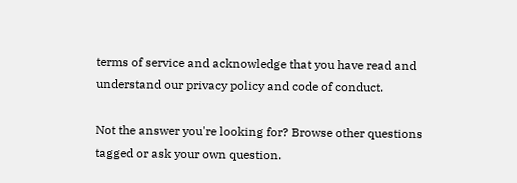terms of service and acknowledge that you have read and understand our privacy policy and code of conduct.

Not the answer you're looking for? Browse other questions tagged or ask your own question.